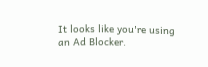It looks like you're using an Ad Blocker.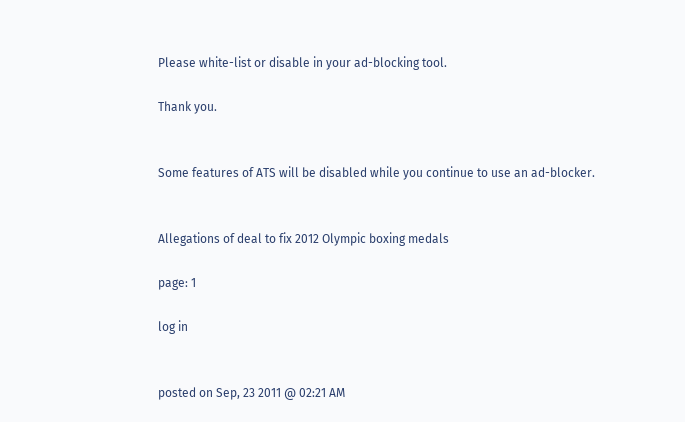Please white-list or disable in your ad-blocking tool.

Thank you.


Some features of ATS will be disabled while you continue to use an ad-blocker.


Allegations of deal to fix 2012 Olympic boxing medals

page: 1

log in


posted on Sep, 23 2011 @ 02:21 AM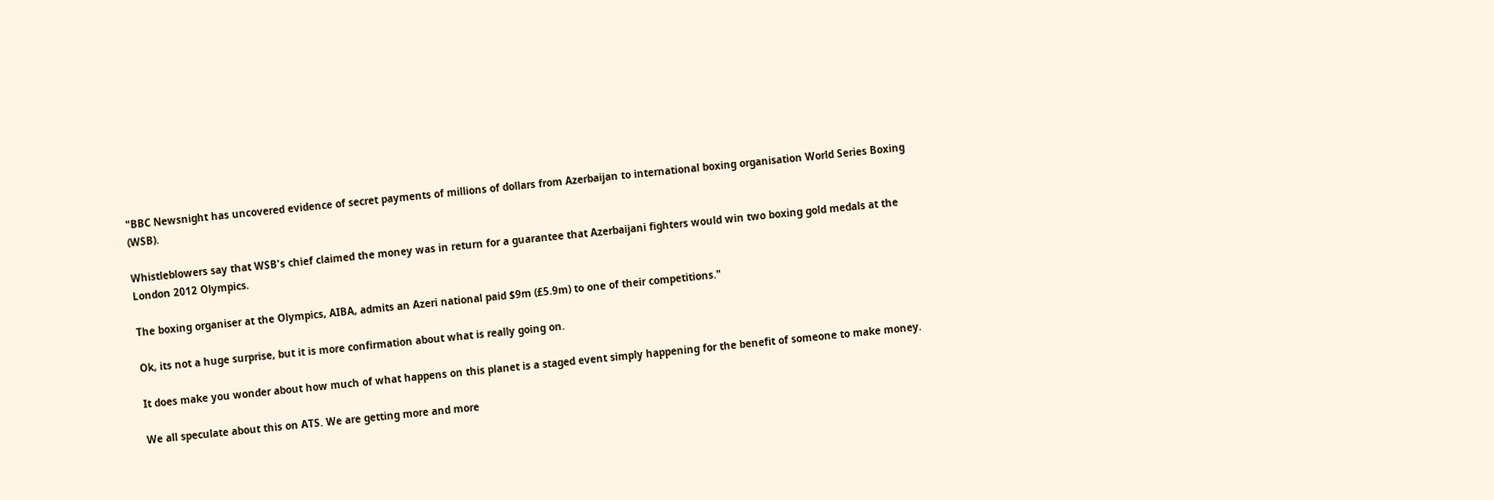"BBC Newsnight has uncovered evidence of secret payments of millions of dollars from Azerbaijan to international boxing organisation World Series Boxing (WSB).

Whistleblowers say that WSB's chief claimed the money was in return for a guarantee that Azerbaijani fighters would win two boxing gold medals at the London 2012 Olympics.

The boxing organiser at the Olympics, AIBA, admits an Azeri national paid $9m (£5.9m) to one of their competitions."

Ok, its not a huge surprise, but it is more confirmation about what is really going on.

It does make you wonder about how much of what happens on this planet is a staged event simply happening for the benefit of someone to make money.

We all speculate about this on ATS. We are getting more and more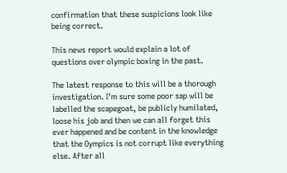confirmation that these suspicions look like being correct.

This news report would explain a lot of questions over olympic boxing in the past.

The latest response to this will be a thorough investigation. I'm sure some poor sap will be labelled the scapegoat, be publicly humilated, loose his job and then we can all forget this ever happened and be content in the knowledge that the Oympics is not corrupt like everything else. After all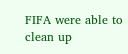FIFA were able to clean up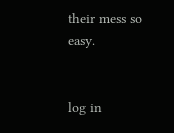their mess so easy.


log in